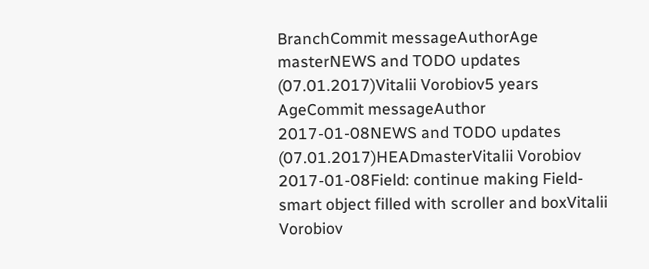BranchCommit messageAuthorAge
masterNEWS and TODO updates (07.01.2017)Vitalii Vorobiov5 years
AgeCommit messageAuthor
2017-01-08NEWS and TODO updates (07.01.2017)HEADmasterVitalii Vorobiov
2017-01-08Field: continue making Field-smart object filled with scroller and boxVitalii Vorobiov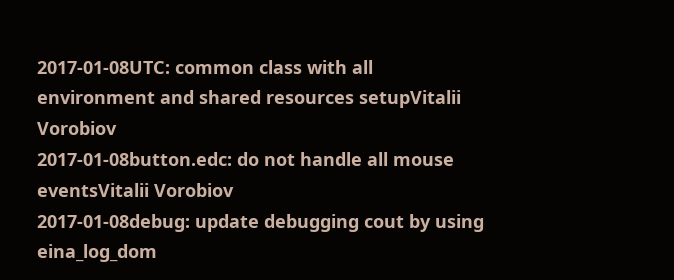2017-01-08UTC: common class with all environment and shared resources setupVitalii Vorobiov
2017-01-08button.edc: do not handle all mouse eventsVitalii Vorobiov
2017-01-08debug: update debugging cout by using eina_log_dom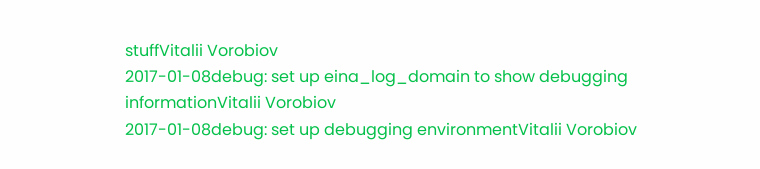stuffVitalii Vorobiov
2017-01-08debug: set up eina_log_domain to show debugging informationVitalii Vorobiov
2017-01-08debug: set up debugging environmentVitalii Vorobiov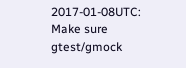2017-01-08UTC: Make sure gtest/gmock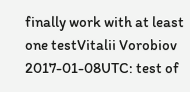finally work with at least one testVitalii Vorobiov
2017-01-08UTC: test of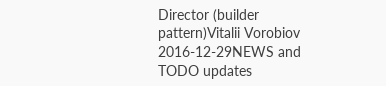Director (builder pattern)Vitalii Vorobiov
2016-12-29NEWS and TODO updates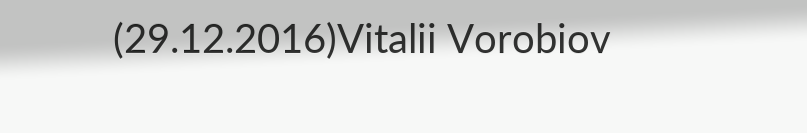(29.12.2016)Vitalii Vorobiov